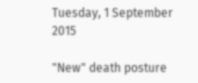Tuesday, 1 September 2015

"New" death posture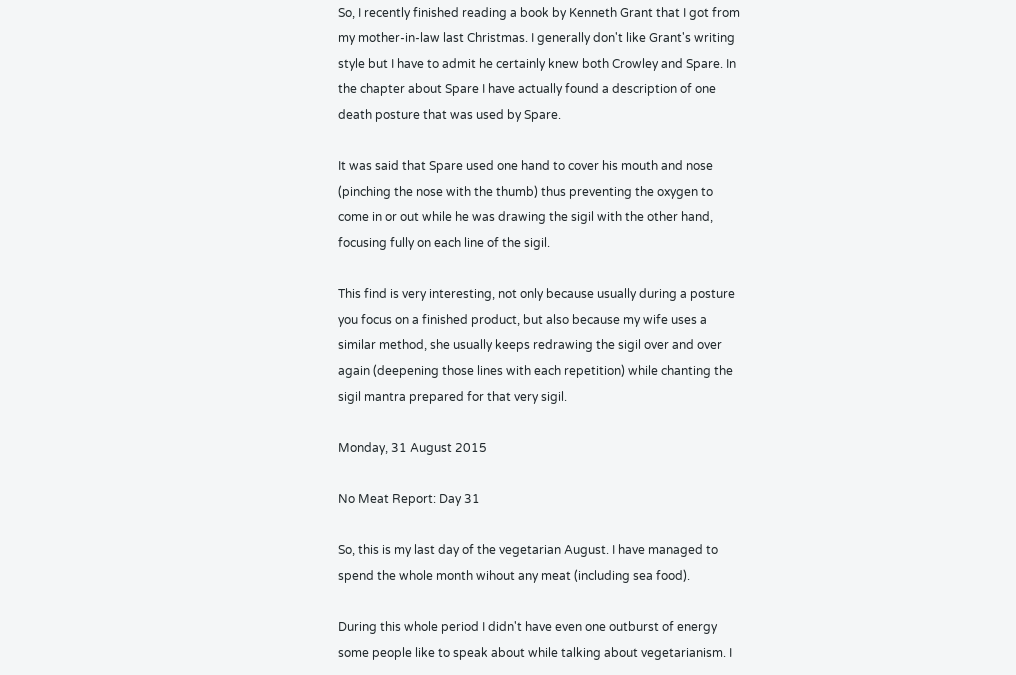So, I recently finished reading a book by Kenneth Grant that I got from my mother-in-law last Christmas. I generally don't like Grant's writing style but I have to admit he certainly knew both Crowley and Spare. In the chapter about Spare I have actually found a description of one death posture that was used by Spare.

It was said that Spare used one hand to cover his mouth and nose (pinching the nose with the thumb) thus preventing the oxygen to come in or out while he was drawing the sigil with the other hand, focusing fully on each line of the sigil.

This find is very interesting, not only because usually during a posture you focus on a finished product, but also because my wife uses a similar method, she usually keeps redrawing the sigil over and over again (deepening those lines with each repetition) while chanting the sigil mantra prepared for that very sigil.

Monday, 31 August 2015

No Meat Report: Day 31

So, this is my last day of the vegetarian August. I have managed to spend the whole month wihout any meat (including sea food).

During this whole period I didn't have even one outburst of energy some people like to speak about while talking about vegetarianism. I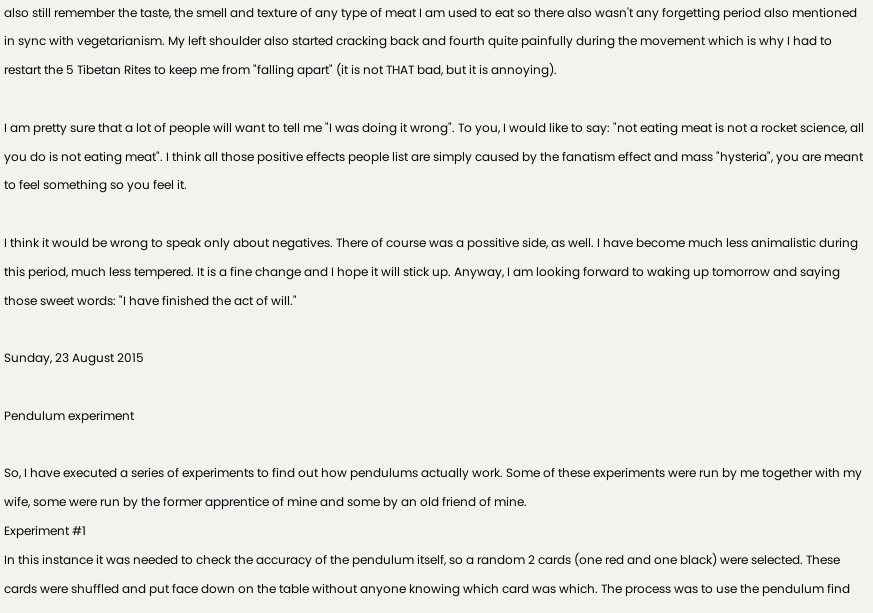also still remember the taste, the smell and texture of any type of meat I am used to eat so there also wasn't any forgetting period also mentioned in sync with vegetarianism. My left shoulder also started cracking back and fourth quite painfully during the movement which is why I had to restart the 5 Tibetan Rites to keep me from "falling apart" (it is not THAT bad, but it is annoying).

I am pretty sure that a lot of people will want to tell me "I was doing it wrong". To you, I would like to say: "not eating meat is not a rocket science, all you do is not eating meat". I think all those positive effects people list are simply caused by the fanatism effect and mass "hysteria", you are meant to feel something so you feel it.

I think it would be wrong to speak only about negatives. There of course was a possitive side, as well. I have become much less animalistic during this period, much less tempered. It is a fine change and I hope it will stick up. Anyway, I am looking forward to waking up tomorrow and saying those sweet words: "I have finished the act of will."

Sunday, 23 August 2015

Pendulum experiment

So, I have executed a series of experiments to find out how pendulums actually work. Some of these experiments were run by me together with my wife, some were run by the former apprentice of mine and some by an old friend of mine.
Experiment #1
In this instance it was needed to check the accuracy of the pendulum itself, so a random 2 cards (one red and one black) were selected. These cards were shuffled and put face down on the table without anyone knowing which card was which. The process was to use the pendulum find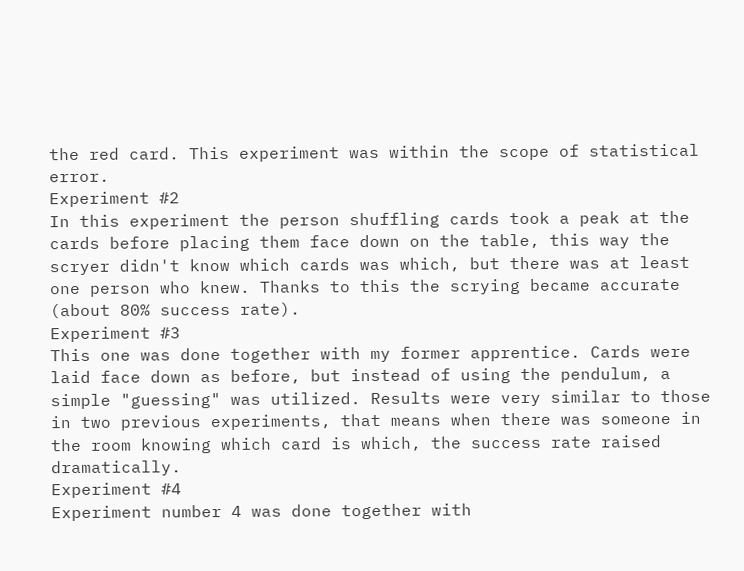the red card. This experiment was within the scope of statistical error.
Experiment #2
In this experiment the person shuffling cards took a peak at the cards before placing them face down on the table, this way the scryer didn't know which cards was which, but there was at least one person who knew. Thanks to this the scrying became accurate (about 80% success rate).
Experiment #3
This one was done together with my former apprentice. Cards were laid face down as before, but instead of using the pendulum, a simple "guessing" was utilized. Results were very similar to those in two previous experiments, that means when there was someone in the room knowing which card is which, the success rate raised dramatically.
Experiment #4
Experiment number 4 was done together with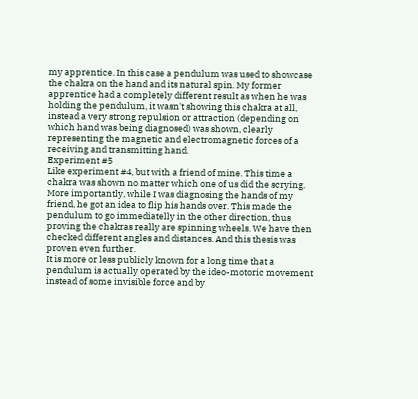my apprentice. In this case a pendulum was used to showcase the chakra on the hand and its natural spin. My former apprentice had a completely different result as when he was holding the pendulum, it wasn't showing this chakra at all, instead a very strong repulsion or attraction (depending on which hand was being diagnosed) was shown, clearly representing the magnetic and electromagnetic forces of a receiving and transmitting hand.
Experiment #5
Like experiment #4, but with a friend of mine. This time a chakra was shown no matter which one of us did the scrying. More importantly, while I was diagnosing the hands of my friend, he got an idea to flip his hands over. This made the pendulum to go immediatelly in the other direction, thus proving the chakras really are spinning wheels. We have then checked different angles and distances. And this thesis was proven even further.
It is more or less publicly known for a long time that a pendulum is actually operated by the ideo-motoric movement instead of some invisible force and by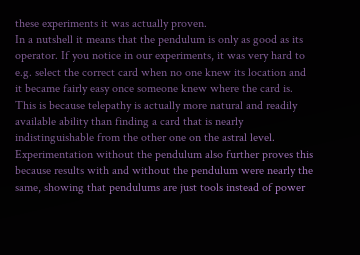these experiments it was actually proven.
In a nutshell it means that the pendulum is only as good as its operator. If you notice in our experiments, it was very hard to e.g. select the correct card when no one knew its location and it became fairly easy once someone knew where the card is. This is because telepathy is actually more natural and readily available ability than finding a card that is nearly indistinguishable from the other one on the astral level. Experimentation without the pendulum also further proves this because results with and without the pendulum were nearly the same, showing that pendulums are just tools instead of power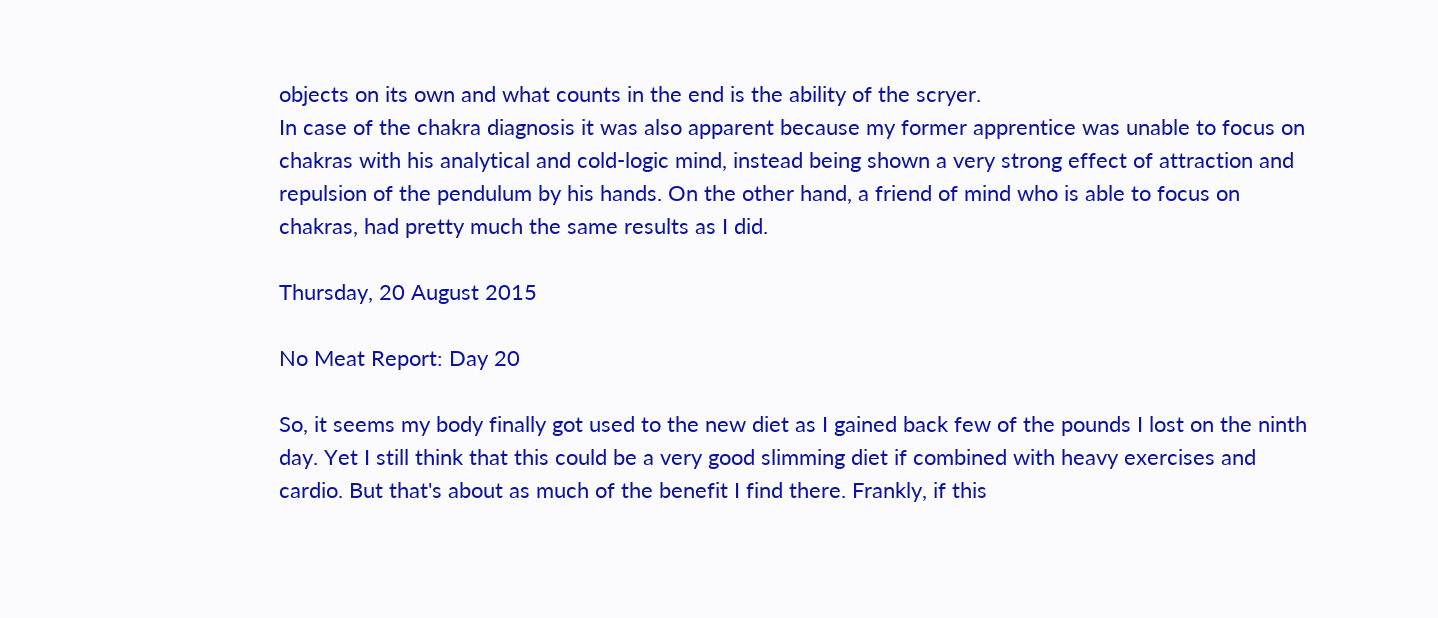objects on its own and what counts in the end is the ability of the scryer.
In case of the chakra diagnosis it was also apparent because my former apprentice was unable to focus on chakras with his analytical and cold-logic mind, instead being shown a very strong effect of attraction and repulsion of the pendulum by his hands. On the other hand, a friend of mind who is able to focus on chakras, had pretty much the same results as I did.

Thursday, 20 August 2015

No Meat Report: Day 20

So, it seems my body finally got used to the new diet as I gained back few of the pounds I lost on the ninth day. Yet I still think that this could be a very good slimming diet if combined with heavy exercises and cardio. But that's about as much of the benefit I find there. Frankly, if this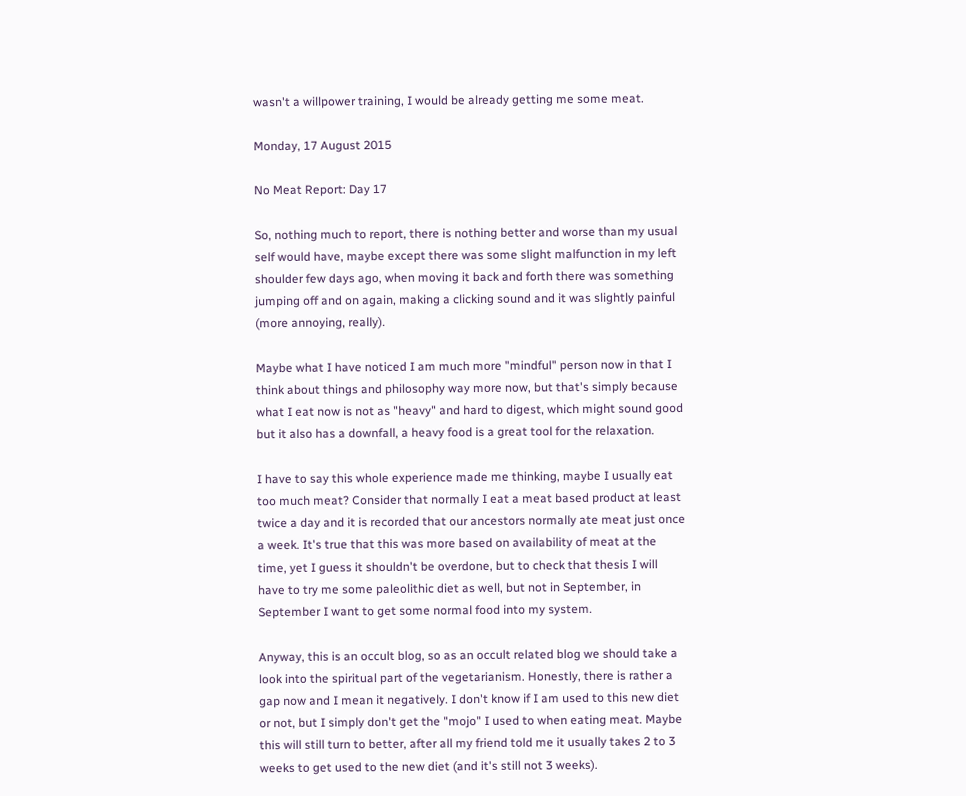wasn't a willpower training, I would be already getting me some meat.

Monday, 17 August 2015

No Meat Report: Day 17

So, nothing much to report, there is nothing better and worse than my usual self would have, maybe except there was some slight malfunction in my left shoulder few days ago, when moving it back and forth there was something jumping off and on again, making a clicking sound and it was slightly painful (more annoying, really).

Maybe what I have noticed I am much more "mindful" person now in that I think about things and philosophy way more now, but that's simply because what I eat now is not as "heavy" and hard to digest, which might sound good but it also has a downfall, a heavy food is a great tool for the relaxation.

I have to say this whole experience made me thinking, maybe I usually eat too much meat? Consider that normally I eat a meat based product at least twice a day and it is recorded that our ancestors normally ate meat just once a week. It's true that this was more based on availability of meat at the time, yet I guess it shouldn't be overdone, but to check that thesis I will have to try me some paleolithic diet as well, but not in September, in September I want to get some normal food into my system.

Anyway, this is an occult blog, so as an occult related blog we should take a look into the spiritual part of the vegetarianism. Honestly, there is rather a gap now and I mean it negatively. I don't know if I am used to this new diet or not, but I simply don't get the "mojo" I used to when eating meat. Maybe this will still turn to better, after all my friend told me it usually takes 2 to 3 weeks to get used to the new diet (and it's still not 3 weeks).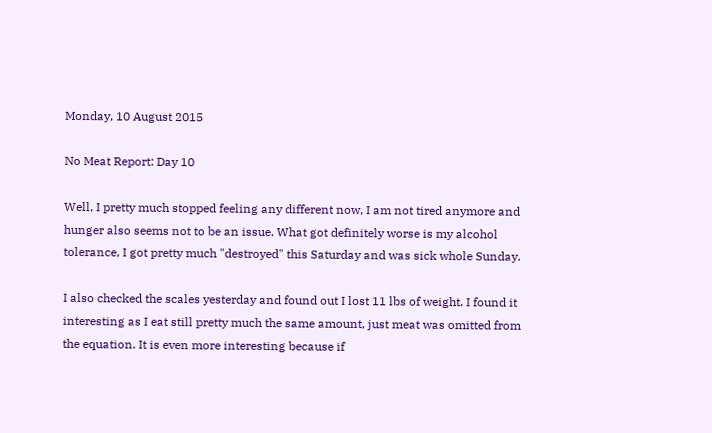Monday, 10 August 2015

No Meat Report: Day 10

Well, I pretty much stopped feeling any different now, I am not tired anymore and hunger also seems not to be an issue. What got definitely worse is my alcohol tolerance, I got pretty much "destroyed" this Saturday and was sick whole Sunday.

I also checked the scales yesterday and found out I lost 11 lbs of weight. I found it interesting as I eat still pretty much the same amount, just meat was omitted from the equation. It is even more interesting because if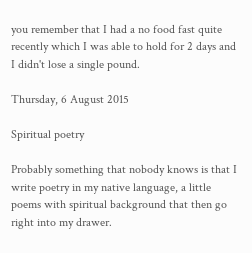you remember that I had a no food fast quite recently which I was able to hold for 2 days and I didn't lose a single pound.

Thursday, 6 August 2015

Spiritual poetry

Probably something that nobody knows is that I write poetry in my native language, a little poems with spiritual background that then go right into my drawer.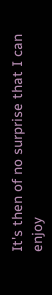It's then of no surprise that I can enjoy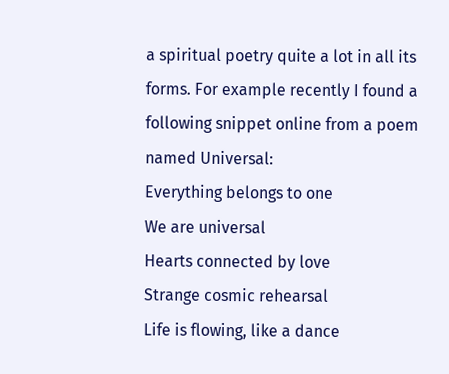a spiritual poetry quite a lot in all its forms. For example recently I found a following snippet online from a poem named Universal:
Everything belongs to one
We are universal
Hearts connected by love
Strange cosmic rehearsal
Life is flowing, like a dance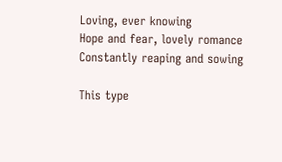Loving, ever knowing
Hope and fear, lovely romance
Constantly reaping and sowing

This type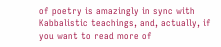of poetry is amazingly in sync with Kabbalistic teachings, and, actually, if you want to read more of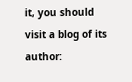it, you should visit a blog of its author: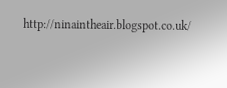http://ninaintheair.blogspot.co.uk/